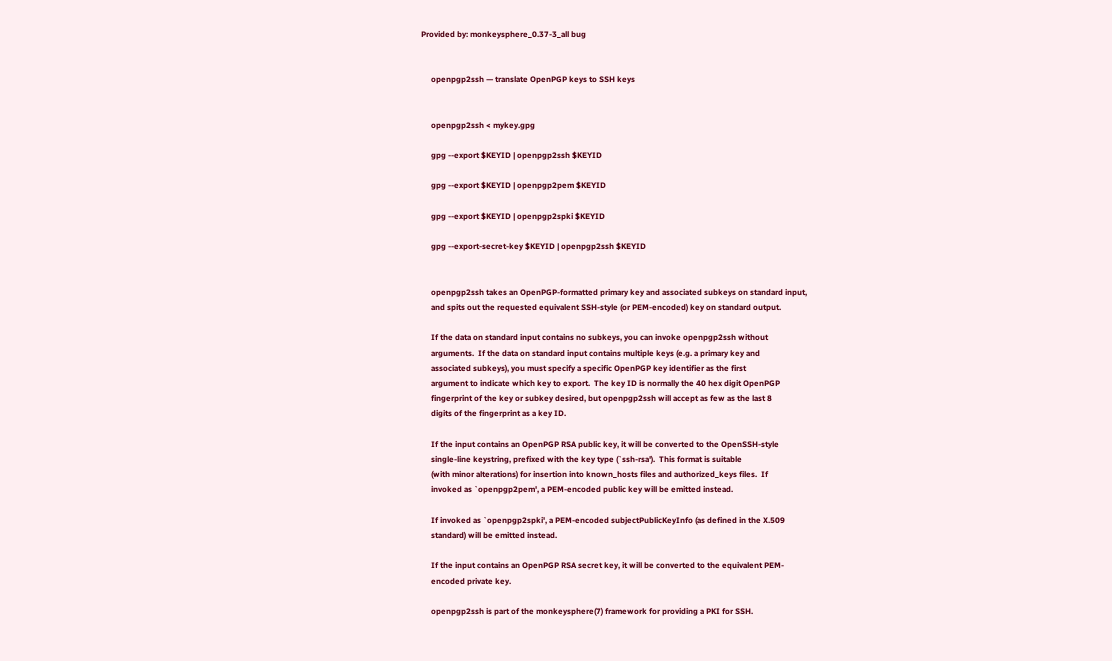Provided by: monkeysphere_0.37-3_all bug


     openpgp2ssh — translate OpenPGP keys to SSH keys


     openpgp2ssh < mykey.gpg

     gpg --export $KEYID | openpgp2ssh $KEYID

     gpg --export $KEYID | openpgp2pem $KEYID

     gpg --export $KEYID | openpgp2spki $KEYID

     gpg --export-secret-key $KEYID | openpgp2ssh $KEYID


     openpgp2ssh takes an OpenPGP-formatted primary key and associated subkeys on standard input,
     and spits out the requested equivalent SSH-style (or PEM-encoded) key on standard output.

     If the data on standard input contains no subkeys, you can invoke openpgp2ssh without
     arguments.  If the data on standard input contains multiple keys (e.g. a primary key and
     associated subkeys), you must specify a specific OpenPGP key identifier as the first
     argument to indicate which key to export.  The key ID is normally the 40 hex digit OpenPGP
     fingerprint of the key or subkey desired, but openpgp2ssh will accept as few as the last 8
     digits of the fingerprint as a key ID.

     If the input contains an OpenPGP RSA public key, it will be converted to the OpenSSH-style
     single-line keystring, prefixed with the key type (`ssh-rsa').  This format is suitable
     (with minor alterations) for insertion into known_hosts files and authorized_keys files.  If
     invoked as `openpgp2pem', a PEM-encoded public key will be emitted instead.

     If invoked as `openpgp2spki', a PEM-encoded subjectPublicKeyInfo (as defined in the X.509
     standard) will be emitted instead.

     If the input contains an OpenPGP RSA secret key, it will be converted to the equivalent PEM-
     encoded private key.

     openpgp2ssh is part of the monkeysphere(7) framework for providing a PKI for SSH.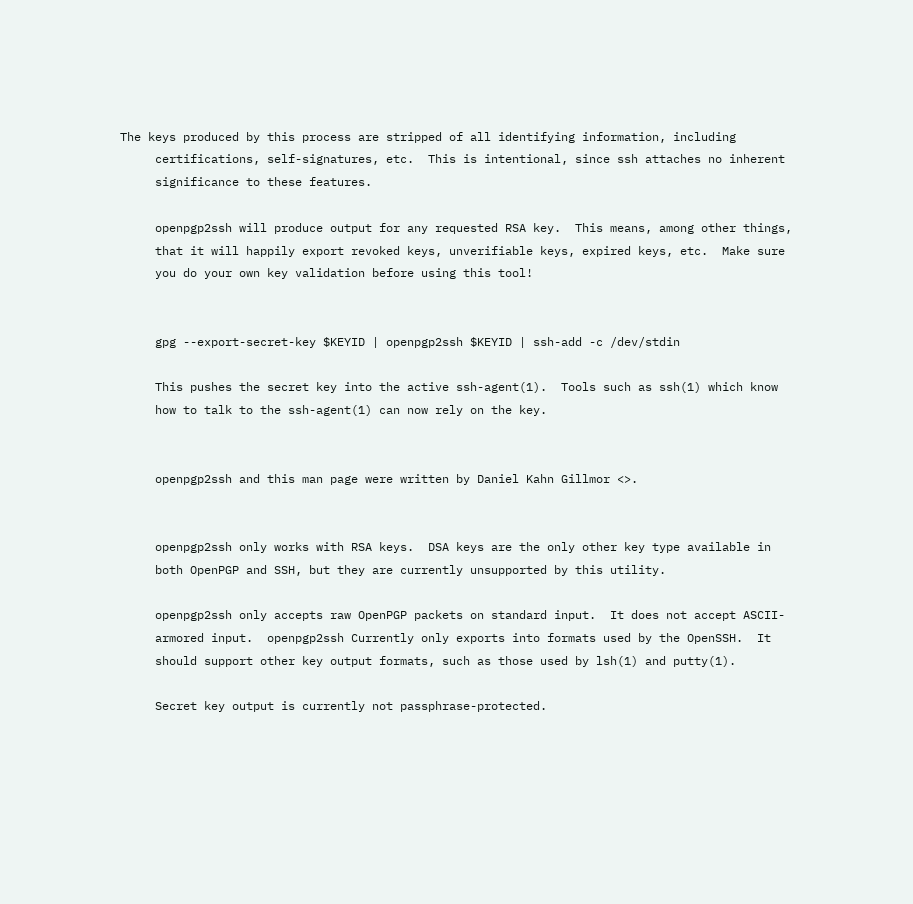The keys produced by this process are stripped of all identifying information, including
     certifications, self-signatures, etc.  This is intentional, since ssh attaches no inherent
     significance to these features.

     openpgp2ssh will produce output for any requested RSA key.  This means, among other things,
     that it will happily export revoked keys, unverifiable keys, expired keys, etc.  Make sure
     you do your own key validation before using this tool!


     gpg --export-secret-key $KEYID | openpgp2ssh $KEYID | ssh-add -c /dev/stdin

     This pushes the secret key into the active ssh-agent(1).  Tools such as ssh(1) which know
     how to talk to the ssh-agent(1) can now rely on the key.


     openpgp2ssh and this man page were written by Daniel Kahn Gillmor <>.


     openpgp2ssh only works with RSA keys.  DSA keys are the only other key type available in
     both OpenPGP and SSH, but they are currently unsupported by this utility.

     openpgp2ssh only accepts raw OpenPGP packets on standard input.  It does not accept ASCII-
     armored input.  openpgp2ssh Currently only exports into formats used by the OpenSSH.  It
     should support other key output formats, such as those used by lsh(1) and putty(1).

     Secret key output is currently not passphrase-protected.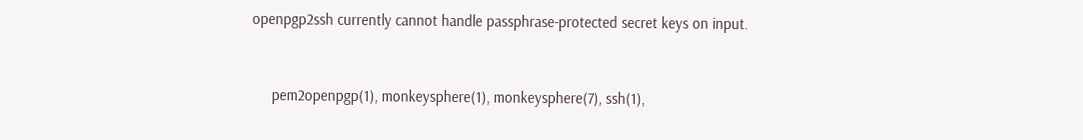openpgp2ssh currently cannot handle passphrase-protected secret keys on input.


     pem2openpgp(1), monkeysphere(1), monkeysphere(7), ssh(1),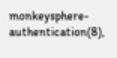monkeysphere-authentication(8),